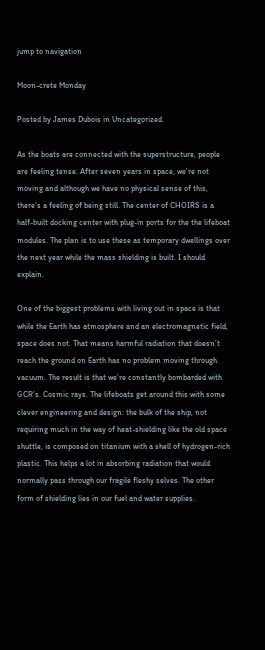jump to navigation

Moon-crete Monday

Posted by James Dubois in Uncategorized.

As the boats are connected with the superstructure, people are feeling tense. After seven years in space, we’re not moving and although we have no physical sense of this, there’s a feeling of being still. The center of CHOIRS is a half-built docking center with plug-in ports for the the lifeboat modules. The plan is to use these as temporary dwellings over the next year while the mass shielding is built. I should explain.

One of the biggest problems with living out in space is that while the Earth has atmosphere and an electromagnetic field, space does not. That means harmful radiation that doesn’t reach the ground on Earth has no problem moving through vacuum. The result is that we’re constantly bombarded with GCR’s. Cosmic rays. The lifeboats get around this with some clever engineering and design: the bulk of the ship, not requiring much in the way of heat-shielding like the old space shuttle, is composed on titanium with a shell of hydrogen-rich plastic. This helps a lot in absorbing radiation that would normally pass through our fragile fleshy selves. The other form of shielding lies in our fuel and water supplies.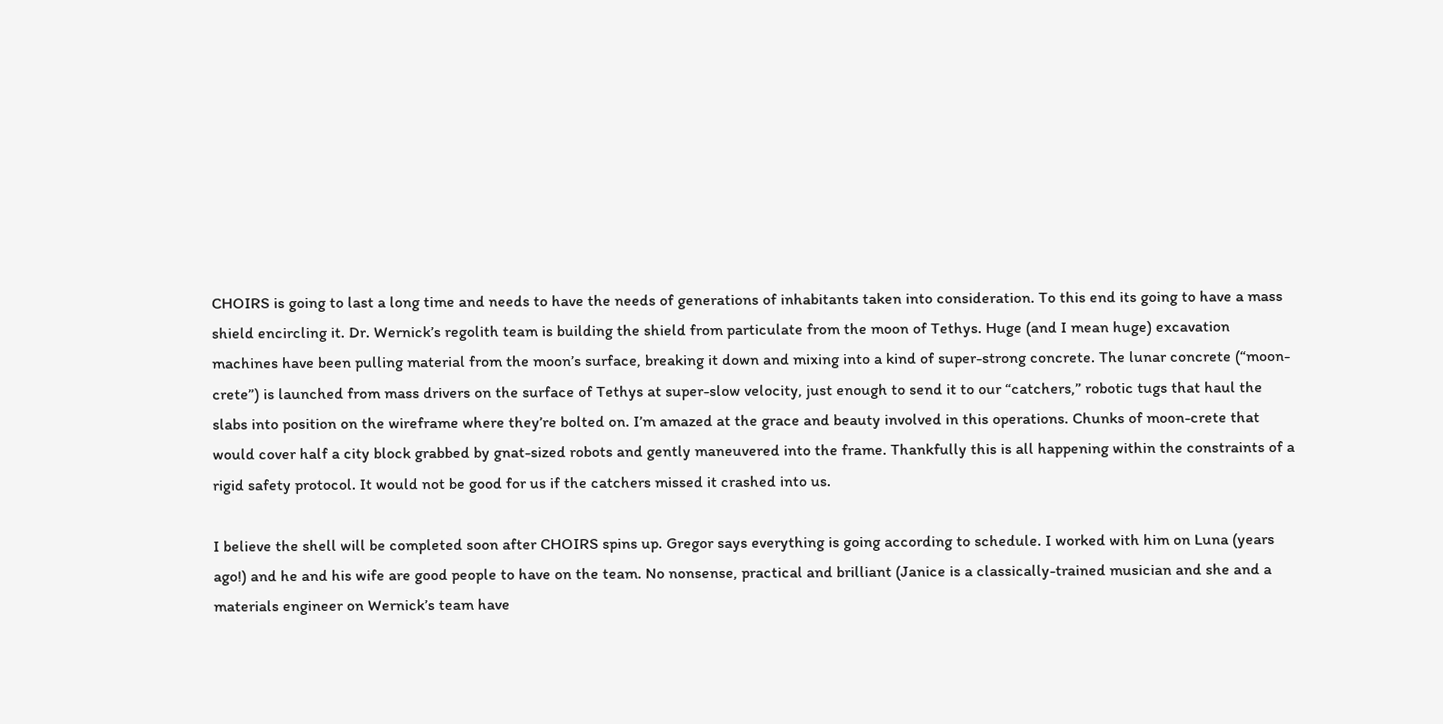CHOIRS is going to last a long time and needs to have the needs of generations of inhabitants taken into consideration. To this end its going to have a mass shield encircling it. Dr. Wernick’s regolith team is building the shield from particulate from the moon of Tethys. Huge (and I mean huge) excavation machines have been pulling material from the moon’s surface, breaking it down and mixing into a kind of super-strong concrete. The lunar concrete (“moon-crete”) is launched from mass drivers on the surface of Tethys at super-slow velocity, just enough to send it to our “catchers,” robotic tugs that haul the slabs into position on the wireframe where they’re bolted on. I’m amazed at the grace and beauty involved in this operations. Chunks of moon-crete that would cover half a city block grabbed by gnat-sized robots and gently maneuvered into the frame. Thankfully this is all happening within the constraints of a rigid safety protocol. It would not be good for us if the catchers missed it crashed into us.

I believe the shell will be completed soon after CHOIRS spins up. Gregor says everything is going according to schedule. I worked with him on Luna (years ago!) and he and his wife are good people to have on the team. No nonsense, practical and brilliant (Janice is a classically-trained musician and she and a materials engineer on Wernick’s team have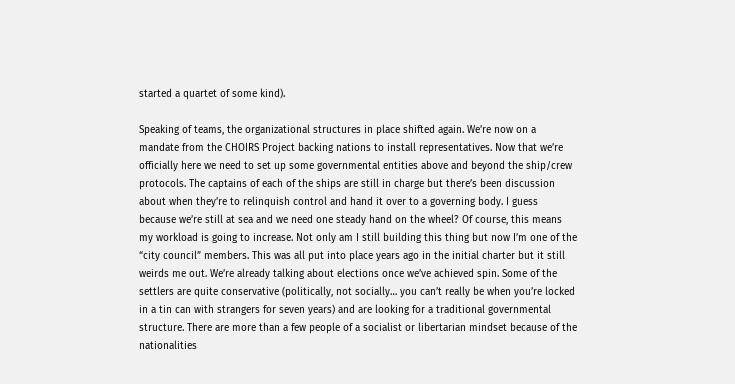started a quartet of some kind).

Speaking of teams, the organizational structures in place shifted again. We’re now on a mandate from the CHOIRS Project backing nations to install representatives. Now that we’re officially here we need to set up some governmental entities above and beyond the ship/crew protocols. The captains of each of the ships are still in charge but there’s been discussion about when they’re to relinquish control and hand it over to a governing body. I guess because we’re still at sea and we need one steady hand on the wheel? Of course, this means my workload is going to increase. Not only am I still building this thing but now I’m one of the “city council” members. This was all put into place years ago in the initial charter but it still weirds me out. We’re already talking about elections once we’ve achieved spin. Some of the settlers are quite conservative (politically, not socially… you can’t really be when you’re locked in a tin can with strangers for seven years) and are looking for a traditional governmental structure. There are more than a few people of a socialist or libertarian mindset because of the nationalities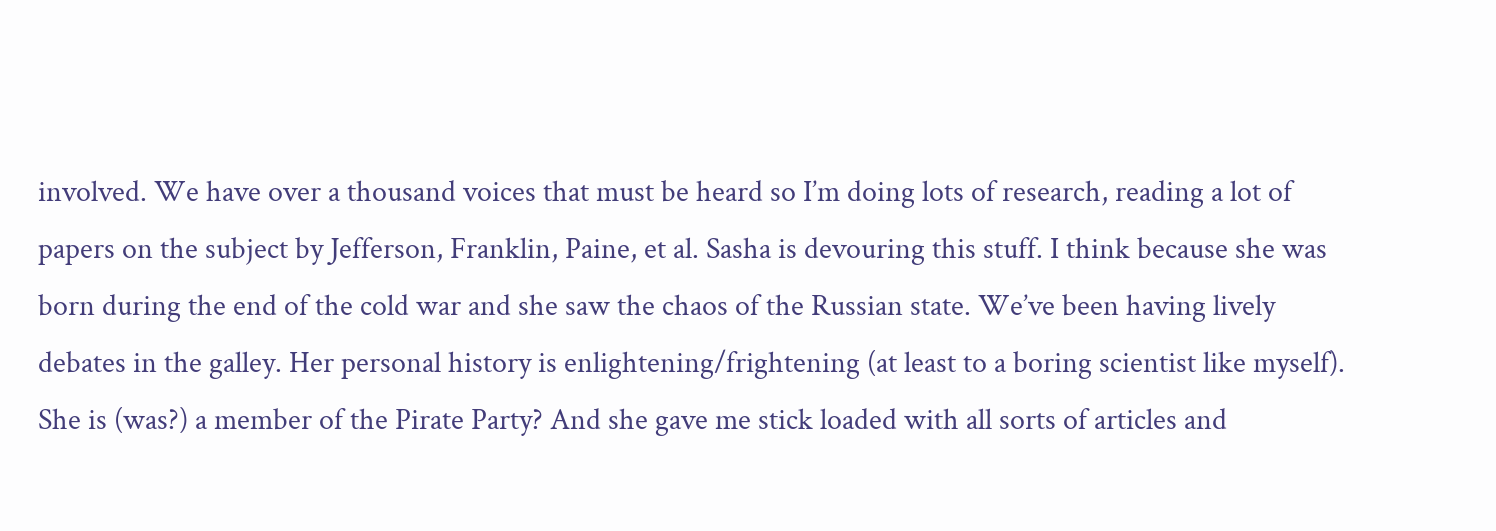involved. We have over a thousand voices that must be heard so I’m doing lots of research, reading a lot of papers on the subject by Jefferson, Franklin, Paine, et al. Sasha is devouring this stuff. I think because she was born during the end of the cold war and she saw the chaos of the Russian state. We’ve been having lively debates in the galley. Her personal history is enlightening/frightening (at least to a boring scientist like myself). She is (was?) a member of the Pirate Party? And she gave me stick loaded with all sorts of articles and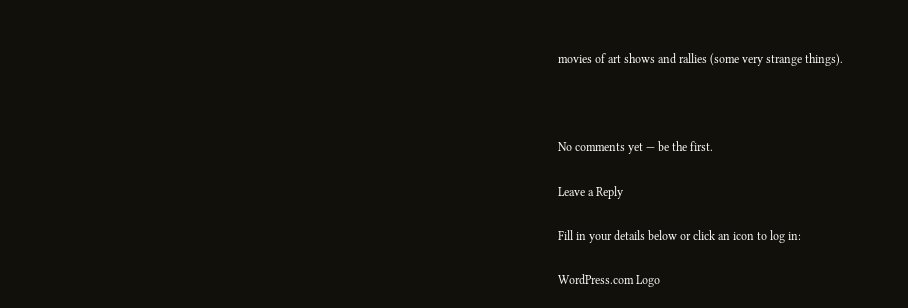movies of art shows and rallies (some very strange things).



No comments yet — be the first.

Leave a Reply

Fill in your details below or click an icon to log in:

WordPress.com Logo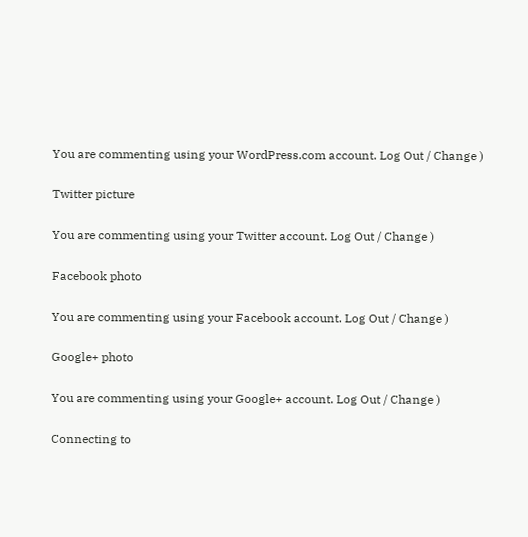You are commenting using your WordPress.com account. Log Out / Change )

Twitter picture

You are commenting using your Twitter account. Log Out / Change )

Facebook photo

You are commenting using your Facebook account. Log Out / Change )

Google+ photo

You are commenting using your Google+ account. Log Out / Change )

Connecting to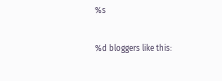%s

%d bloggers like this: